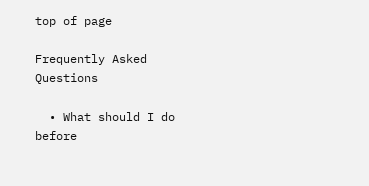top of page

Frequently Asked Questions

  • What should I do before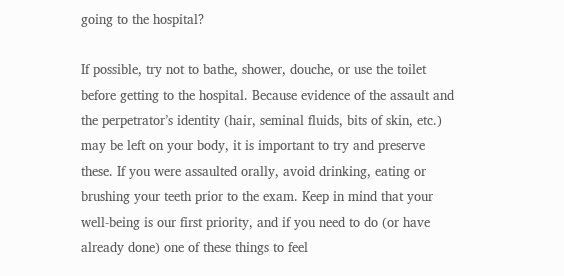going to the hospital?

If possible, try not to bathe, shower, douche, or use the toilet before getting to the hospital. Because evidence of the assault and the perpetrator’s identity (hair, seminal fluids, bits of skin, etc.) may be left on your body, it is important to try and preserve these. If you were assaulted orally, avoid drinking, eating or brushing your teeth prior to the exam. Keep in mind that your well-being is our first priority, and if you need to do (or have already done) one of these things to feel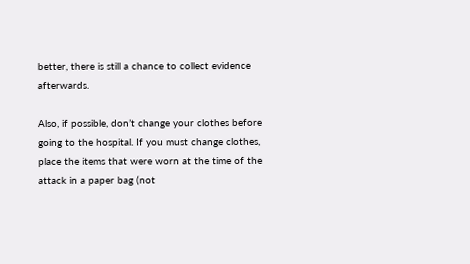better, there is still a chance to collect evidence afterwards.

Also, if possible, don’t change your clothes before going to the hospital. If you must change clothes, place the items that were worn at the time of the attack in a paper bag (not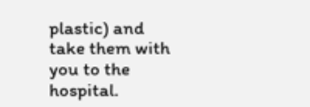plastic) and take them with you to the hospital.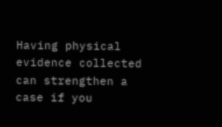Having physical evidence collected can strengthen a case if you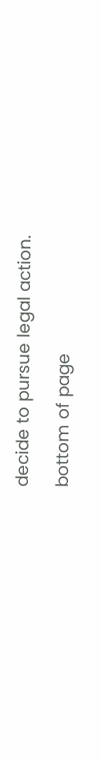decide to pursue legal action.

bottom of page